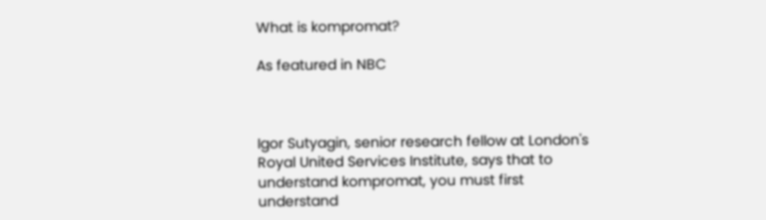What is kompromat?

As featured in NBC



Igor Sutyagin, senior research fellow at London's Royal United Services Institute, says that to understand kompromat, you must first understand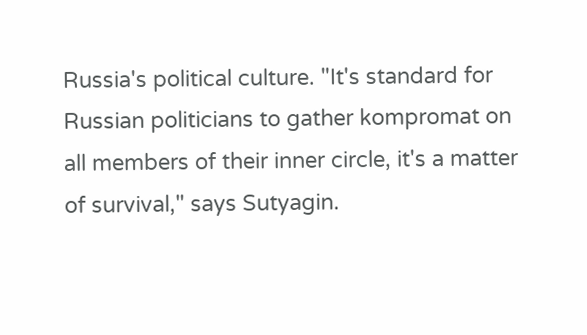Russia's political culture. "It's standard for Russian politicians to gather kompromat on all members of their inner circle, it's a matter of survival," says Sutyagin.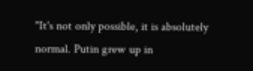"It's not only possible, it is absolutely normal. Putin grew up in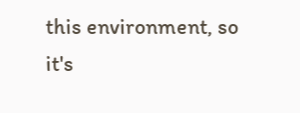this environment, so it's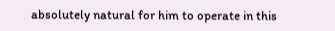absolutely natural for him to operate in this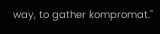way, to gather kompromat."